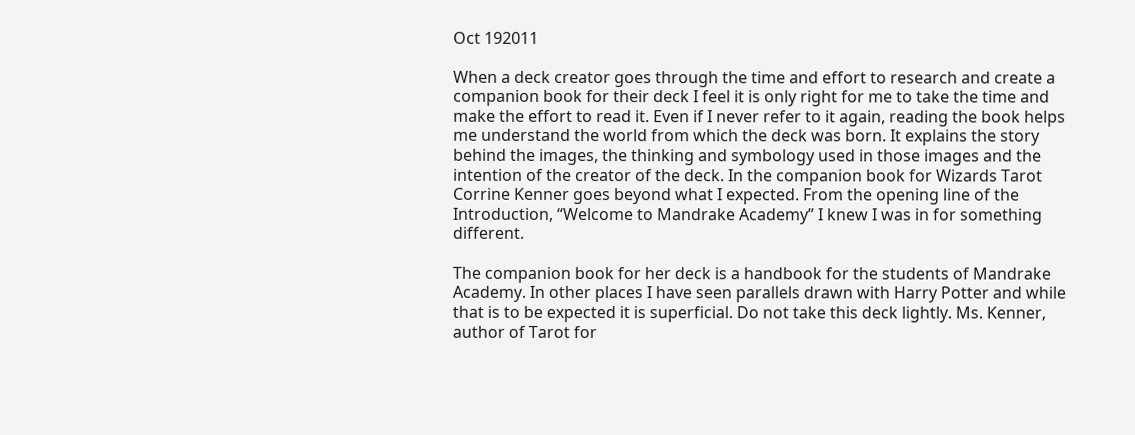Oct 192011

When a deck creator goes through the time and effort to research and create a companion book for their deck I feel it is only right for me to take the time and make the effort to read it. Even if I never refer to it again, reading the book helps me understand the world from which the deck was born. It explains the story behind the images, the thinking and symbology used in those images and the intention of the creator of the deck. In the companion book for Wizards Tarot Corrine Kenner goes beyond what I expected. From the opening line of the Introduction, “Welcome to Mandrake Academy” I knew I was in for something different.

The companion book for her deck is a handbook for the students of Mandrake Academy. In other places I have seen parallels drawn with Harry Potter and while that is to be expected it is superficial. Do not take this deck lightly. Ms. Kenner, author of Tarot for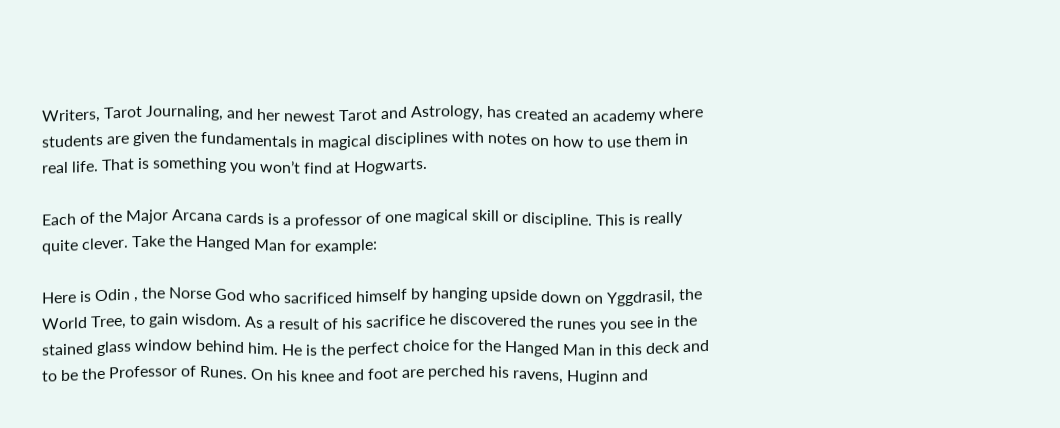Writers, Tarot Journaling, and her newest Tarot and Astrology, has created an academy where students are given the fundamentals in magical disciplines with notes on how to use them in real life. That is something you won’t find at Hogwarts.

Each of the Major Arcana cards is a professor of one magical skill or discipline. This is really quite clever. Take the Hanged Man for example:

Here is Odin , the Norse God who sacrificed himself by hanging upside down on Yggdrasil, the World Tree, to gain wisdom. As a result of his sacrifice he discovered the runes you see in the stained glass window behind him. He is the perfect choice for the Hanged Man in this deck and to be the Professor of Runes. On his knee and foot are perched his ravens, Huginn and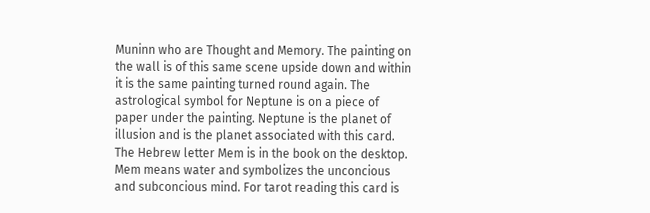Muninn who are Thought and Memory. The painting on the wall is of this same scene upside down and within it is the same painting turned round again. The astrological symbol for Neptune is on a piece of paper under the painting. Neptune is the planet of illusion and is the planet associated with this card. The Hebrew letter Mem is in the book on the desktop. Mem means water and symbolizes the unconcious and subconcious mind. For tarot reading this card is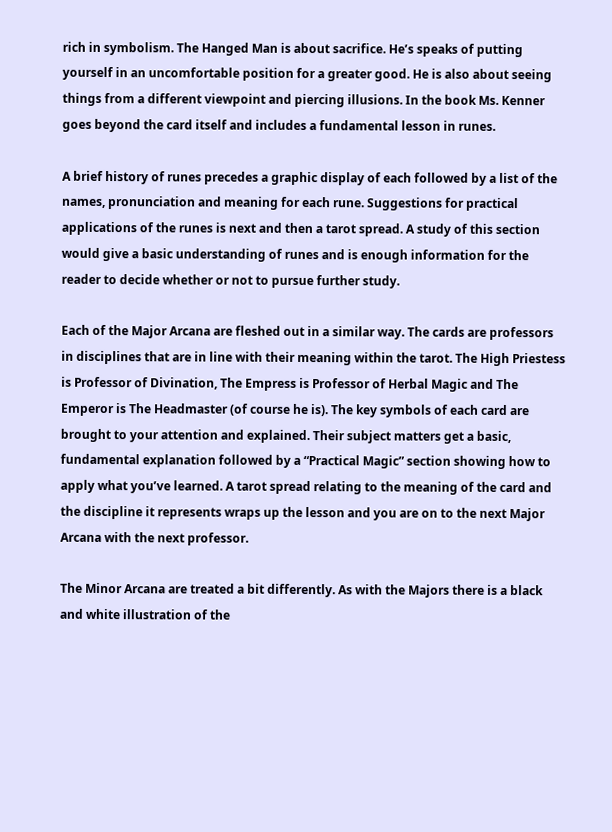rich in symbolism. The Hanged Man is about sacrifice. He’s speaks of putting yourself in an uncomfortable position for a greater good. He is also about seeing things from a different viewpoint and piercing illusions. In the book Ms. Kenner goes beyond the card itself and includes a fundamental lesson in runes.

A brief history of runes precedes a graphic display of each followed by a list of the names, pronunciation and meaning for each rune. Suggestions for practical applications of the runes is next and then a tarot spread. A study of this section would give a basic understanding of runes and is enough information for the reader to decide whether or not to pursue further study.

Each of the Major Arcana are fleshed out in a similar way. The cards are professors in disciplines that are in line with their meaning within the tarot. The High Priestess is Professor of Divination, The Empress is Professor of Herbal Magic and The Emperor is The Headmaster (of course he is). The key symbols of each card are brought to your attention and explained. Their subject matters get a basic, fundamental explanation followed by a “Practical Magic” section showing how to apply what you’ve learned. A tarot spread relating to the meaning of the card and the discipline it represents wraps up the lesson and you are on to the next Major Arcana with the next professor.

The Minor Arcana are treated a bit differently. As with the Majors there is a black and white illustration of the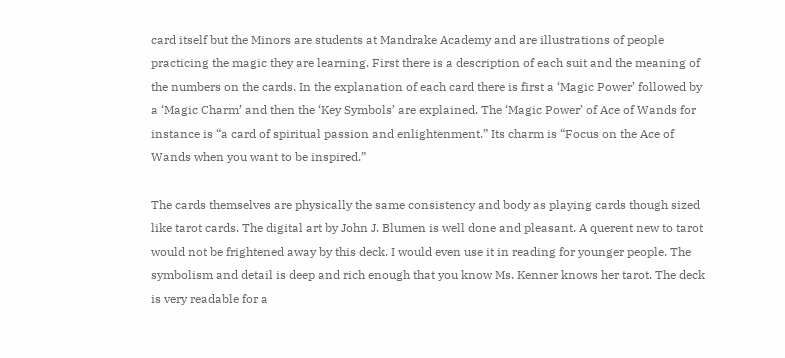card itself but the Minors are students at Mandrake Academy and are illustrations of people practicing the magic they are learning. First there is a description of each suit and the meaning of the numbers on the cards. In the explanation of each card there is first a ‘Magic Power’ followed by a ‘Magic Charm’ and then the ‘Key Symbols’ are explained. The ‘Magic Power’ of Ace of Wands for instance is “a card of spiritual passion and enlightenment.” Its charm is “Focus on the Ace of Wands when you want to be inspired.”

The cards themselves are physically the same consistency and body as playing cards though sized like tarot cards. The digital art by John J. Blumen is well done and pleasant. A querent new to tarot would not be frightened away by this deck. I would even use it in reading for younger people. The symbolism and detail is deep and rich enough that you know Ms. Kenner knows her tarot. The deck is very readable for a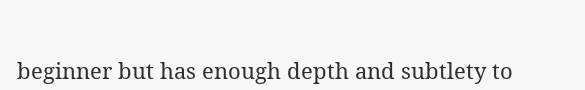beginner but has enough depth and subtlety to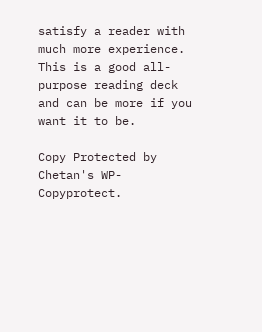satisfy a reader with much more experience. This is a good all-purpose reading deck and can be more if you want it to be.

Copy Protected by Chetan's WP-Copyprotect.